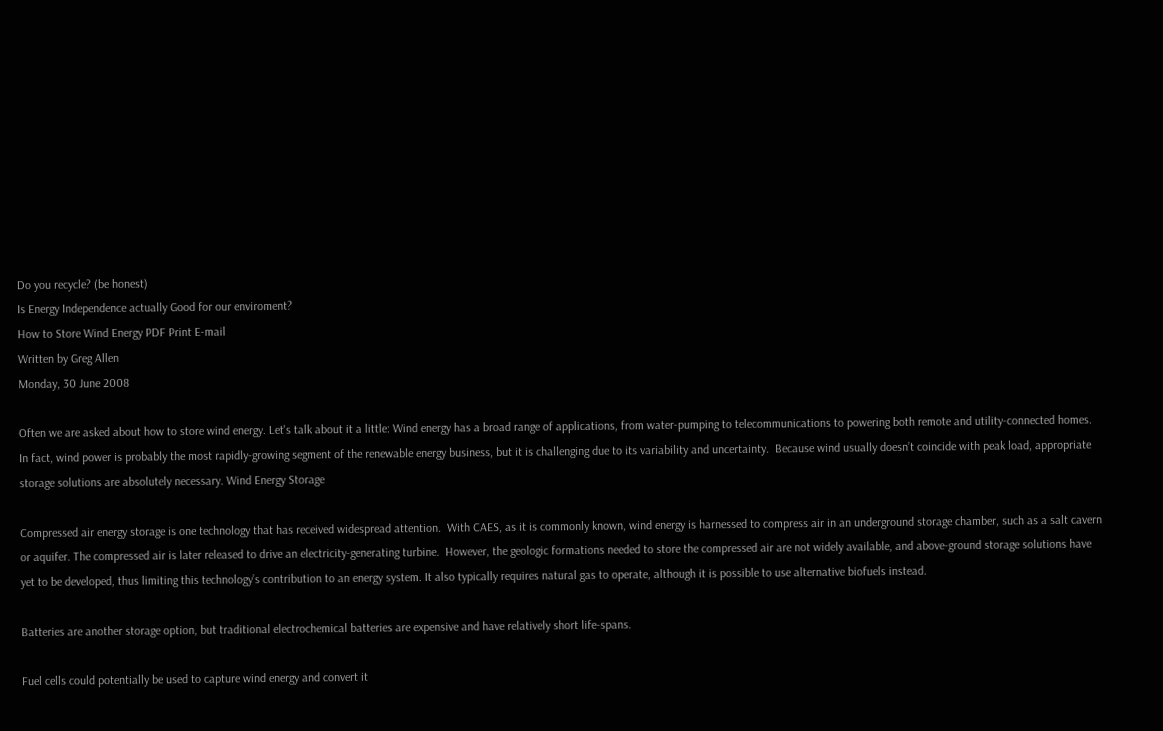Do you recycle? (be honest)
Is Energy Independence actually Good for our enviroment?
How to Store Wind Energy PDF Print E-mail
Written by Greg Allen
Monday, 30 June 2008

Often we are asked about how to store wind energy. Let's talk about it a little: Wind energy has a broad range of applications, from water-pumping to telecommunications to powering both remote and utility-connected homes. In fact, wind power is probably the most rapidly-growing segment of the renewable energy business, but it is challenging due to its variability and uncertainty.  Because wind usually doesn’t coincide with peak load, appropriate storage solutions are absolutely necessary. Wind Energy Storage

Compressed air energy storage is one technology that has received widespread attention.  With CAES, as it is commonly known, wind energy is harnessed to compress air in an underground storage chamber, such as a salt cavern or aquifer. The compressed air is later released to drive an electricity-generating turbine.  However, the geologic formations needed to store the compressed air are not widely available, and above-ground storage solutions have yet to be developed, thus limiting this technology’s contribution to an energy system. It also typically requires natural gas to operate, although it is possible to use alternative biofuels instead.

Batteries are another storage option, but traditional electrochemical batteries are expensive and have relatively short life-spans.

Fuel cells could potentially be used to capture wind energy and convert it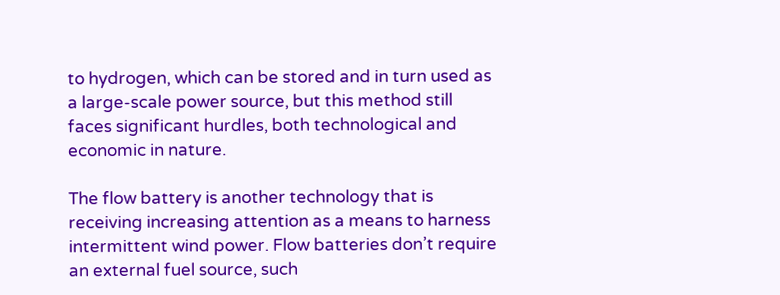to hydrogen, which can be stored and in turn used as a large-scale power source, but this method still faces significant hurdles, both technological and economic in nature.

The flow battery is another technology that is receiving increasing attention as a means to harness intermittent wind power. Flow batteries don’t require an external fuel source, such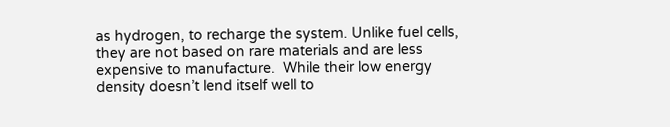as hydrogen, to recharge the system. Unlike fuel cells, they are not based on rare materials and are less expensive to manufacture.  While their low energy density doesn’t lend itself well to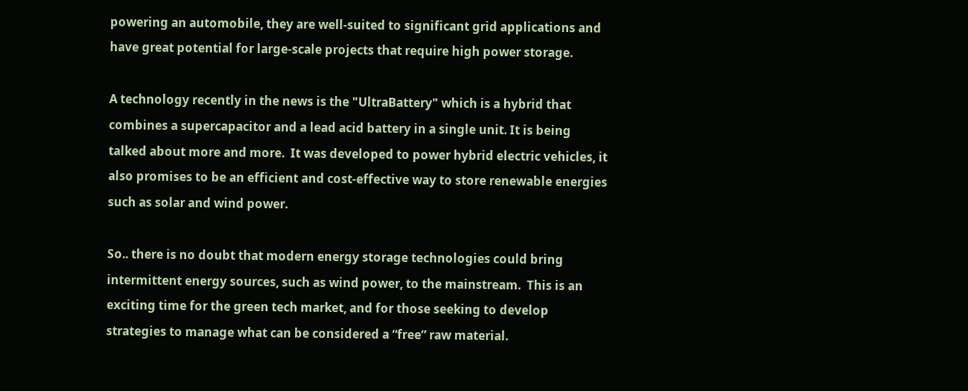powering an automobile, they are well-suited to significant grid applications and have great potential for large-scale projects that require high power storage.

A technology recently in the news is the "UltraBattery" which is a hybrid that combines a supercapacitor and a lead acid battery in a single unit. It is being talked about more and more.  It was developed to power hybrid electric vehicles, it also promises to be an efficient and cost-effective way to store renewable energies such as solar and wind power.

So.. there is no doubt that modern energy storage technologies could bring intermittent energy sources, such as wind power, to the mainstream.  This is an exciting time for the green tech market, and for those seeking to develop strategies to manage what can be considered a “free” raw material.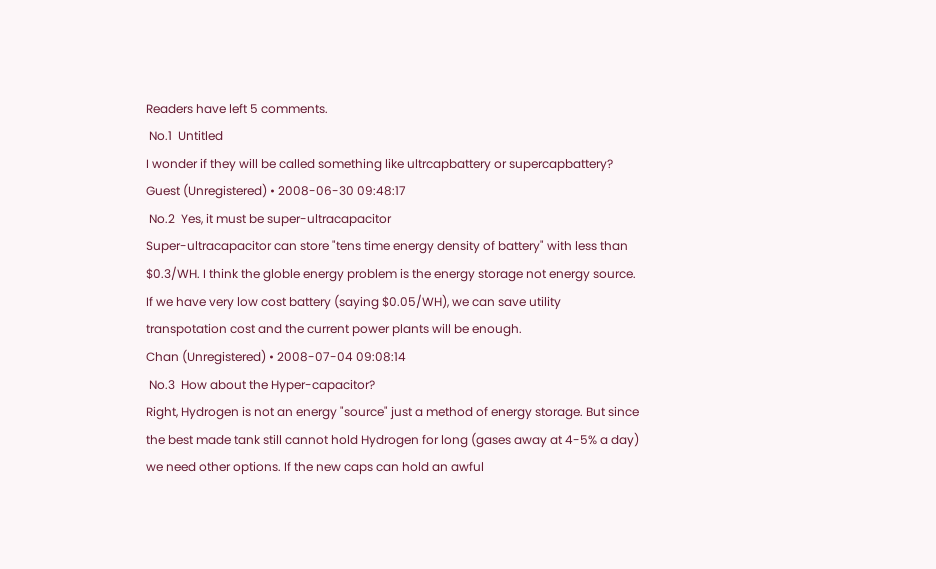Readers have left 5 comments.
 No.1  Untitled
I wonder if they will be called something like ultrcapbattery or supercapbattery?
Guest (Unregistered) • 2008-06-30 09:48:17
 No.2  Yes, it must be super-ultracapacitor
Super-ultracapacitor can store "tens time energy density of battery" with less than $0.3/WH. I think the globle energy problem is the energy storage not energy source. If we have very low cost battery (saying $0.05/WH), we can save utility transpotation cost and the current power plants will be enough.
Chan (Unregistered) • 2008-07-04 09:08:14
 No.3  How about the Hyper-capacitor?
Right, Hydrogen is not an energy "source" just a method of energy storage. But since the best made tank still cannot hold Hydrogen for long (gases away at 4-5% a day) we need other options. If the new caps can hold an awful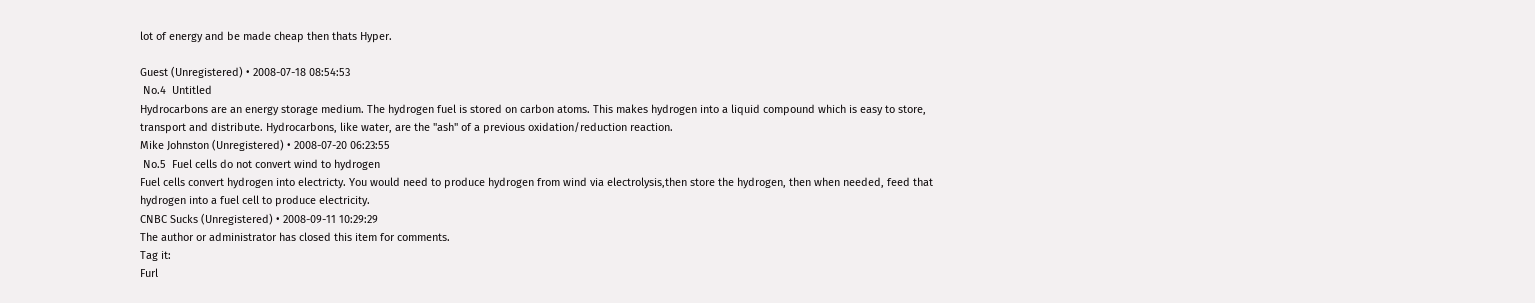lot of energy and be made cheap then thats Hyper.

Guest (Unregistered) • 2008-07-18 08:54:53
 No.4  Untitled
Hydrocarbons are an energy storage medium. The hydrogen fuel is stored on carbon atoms. This makes hydrogen into a liquid compound which is easy to store, transport and distribute. Hydrocarbons, like water, are the "ash" of a previous oxidation/reduction reaction.
Mike Johnston (Unregistered) • 2008-07-20 06:23:55
 No.5  Fuel cells do not convert wind to hydrogen
Fuel cells convert hydrogen into electricty. You would need to produce hydrogen from wind via electrolysis,then store the hydrogen, then when needed, feed that hydrogen into a fuel cell to produce electricity.
CNBC Sucks (Unregistered) • 2008-09-11 10:29:29
The author or administrator has closed this item for comments.
Tag it:
Furl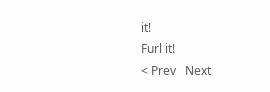it!
Furl it!
< Prev   Next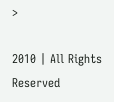>

2010 | All Rights Reserved